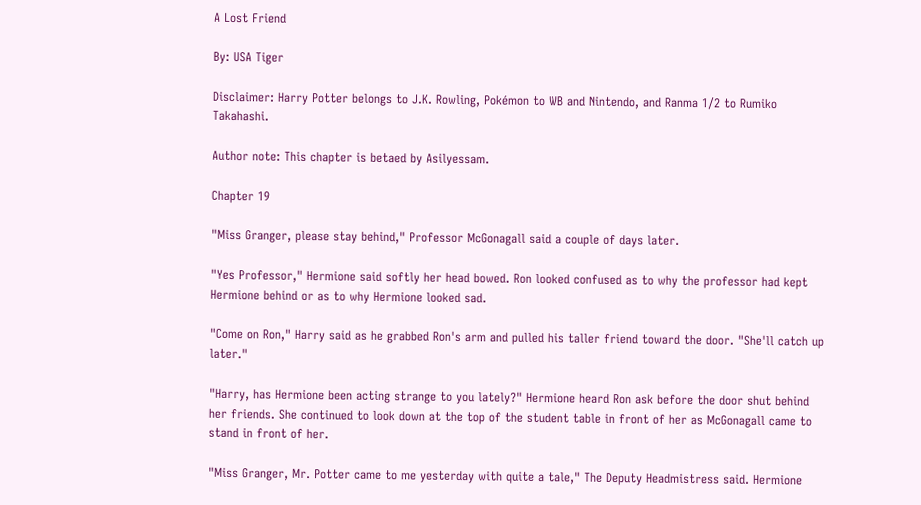A Lost Friend

By: USA Tiger

Disclaimer: Harry Potter belongs to J.K. Rowling, Pokémon to WB and Nintendo, and Ranma 1/2 to Rumiko Takahashi.

Author note: This chapter is betaed by Asilyessam.

Chapter 19

"Miss Granger, please stay behind," Professor McGonagall said a couple of days later.

"Yes Professor," Hermione said softly her head bowed. Ron looked confused as to why the professor had kept Hermione behind or as to why Hermione looked sad.

"Come on Ron," Harry said as he grabbed Ron's arm and pulled his taller friend toward the door. "She'll catch up later."

"Harry, has Hermione been acting strange to you lately?" Hermione heard Ron ask before the door shut behind her friends. She continued to look down at the top of the student table in front of her as McGonagall came to stand in front of her.

"Miss Granger, Mr. Potter came to me yesterday with quite a tale," The Deputy Headmistress said. Hermione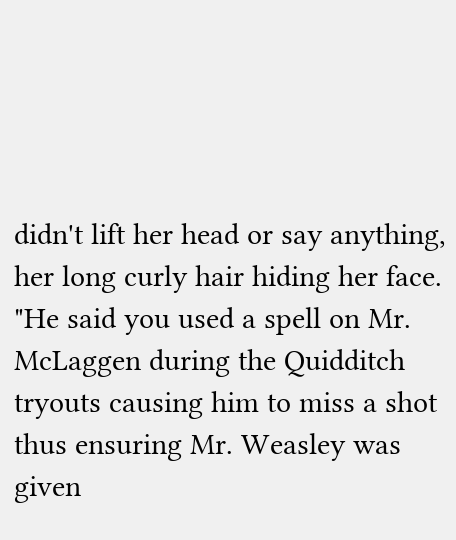didn't lift her head or say anything, her long curly hair hiding her face. "He said you used a spell on Mr. McLaggen during the Quidditch tryouts causing him to miss a shot thus ensuring Mr. Weasley was given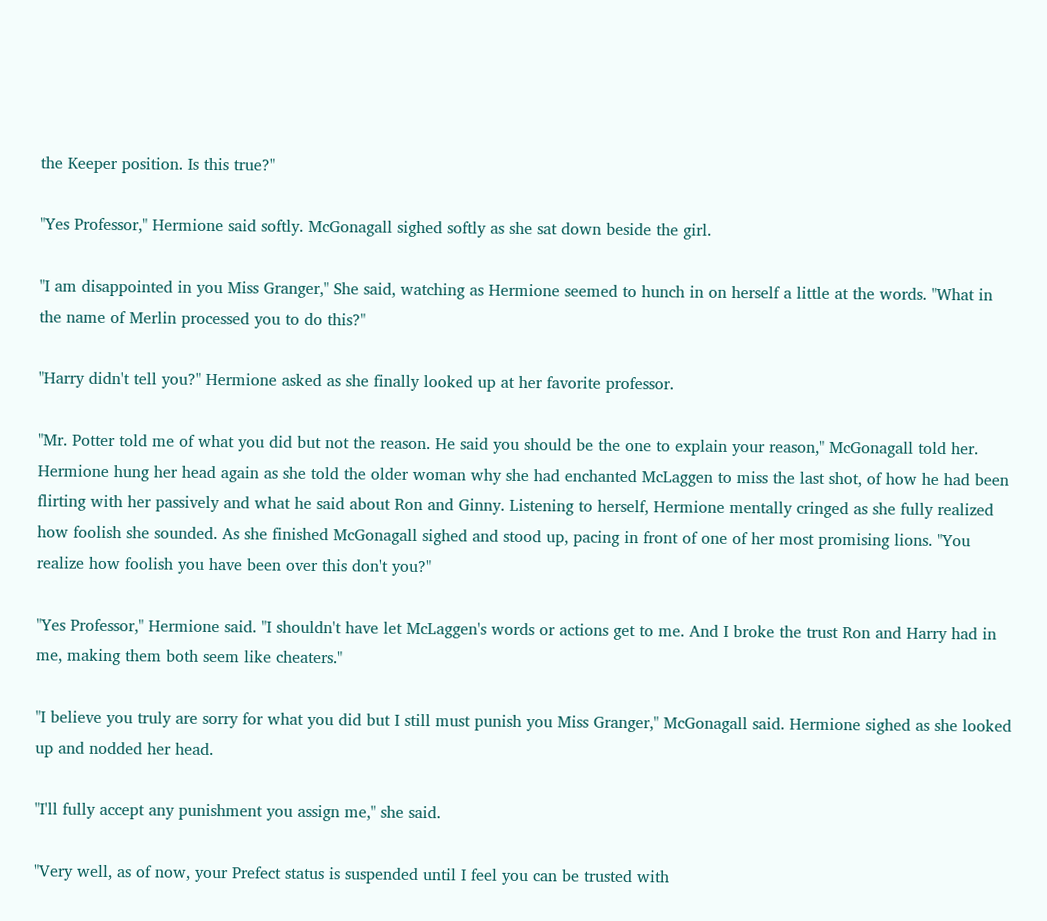the Keeper position. Is this true?"

"Yes Professor," Hermione said softly. McGonagall sighed softly as she sat down beside the girl.

"I am disappointed in you Miss Granger," She said, watching as Hermione seemed to hunch in on herself a little at the words. "What in the name of Merlin processed you to do this?"

"Harry didn't tell you?" Hermione asked as she finally looked up at her favorite professor.

"Mr. Potter told me of what you did but not the reason. He said you should be the one to explain your reason," McGonagall told her. Hermione hung her head again as she told the older woman why she had enchanted McLaggen to miss the last shot, of how he had been flirting with her passively and what he said about Ron and Ginny. Listening to herself, Hermione mentally cringed as she fully realized how foolish she sounded. As she finished McGonagall sighed and stood up, pacing in front of one of her most promising lions. "You realize how foolish you have been over this don't you?"

"Yes Professor," Hermione said. "I shouldn't have let McLaggen's words or actions get to me. And I broke the trust Ron and Harry had in me, making them both seem like cheaters."

"I believe you truly are sorry for what you did but I still must punish you Miss Granger," McGonagall said. Hermione sighed as she looked up and nodded her head.

"I'll fully accept any punishment you assign me," she said.

"Very well, as of now, your Prefect status is suspended until I feel you can be trusted with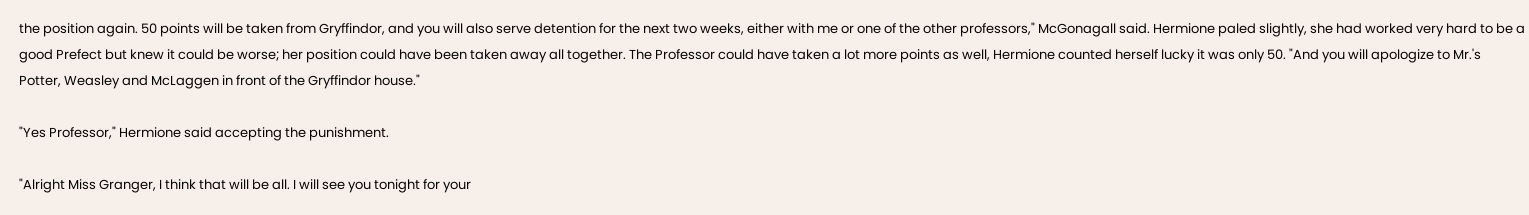the position again. 50 points will be taken from Gryffindor, and you will also serve detention for the next two weeks, either with me or one of the other professors," McGonagall said. Hermione paled slightly, she had worked very hard to be a good Prefect but knew it could be worse; her position could have been taken away all together. The Professor could have taken a lot more points as well, Hermione counted herself lucky it was only 50. "And you will apologize to Mr.'s Potter, Weasley and McLaggen in front of the Gryffindor house."

"Yes Professor," Hermione said accepting the punishment.

"Alright Miss Granger, I think that will be all. I will see you tonight for your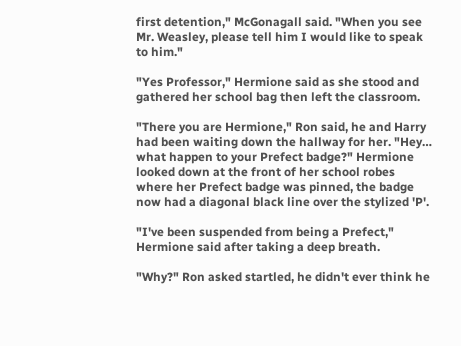first detention," McGonagall said. "When you see Mr. Weasley, please tell him I would like to speak to him."

"Yes Professor," Hermione said as she stood and gathered her school bag then left the classroom.

"There you are Hermione," Ron said, he and Harry had been waiting down the hallway for her. "Hey… what happen to your Prefect badge?" Hermione looked down at the front of her school robes where her Prefect badge was pinned, the badge now had a diagonal black line over the stylized 'P'.

"I've been suspended from being a Prefect," Hermione said after taking a deep breath.

"Why?" Ron asked startled, he didn't ever think he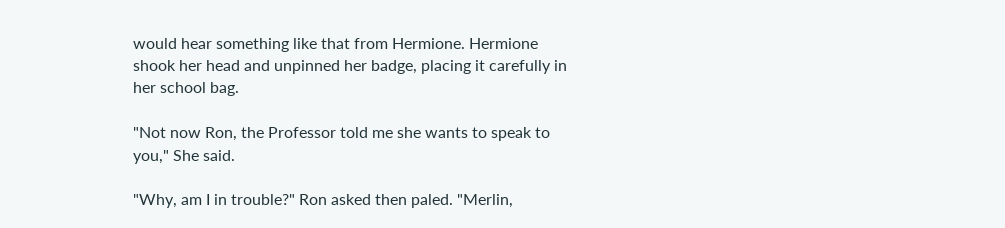would hear something like that from Hermione. Hermione shook her head and unpinned her badge, placing it carefully in her school bag.

"Not now Ron, the Professor told me she wants to speak to you," She said.

"Why, am I in trouble?" Ron asked then paled. "Merlin,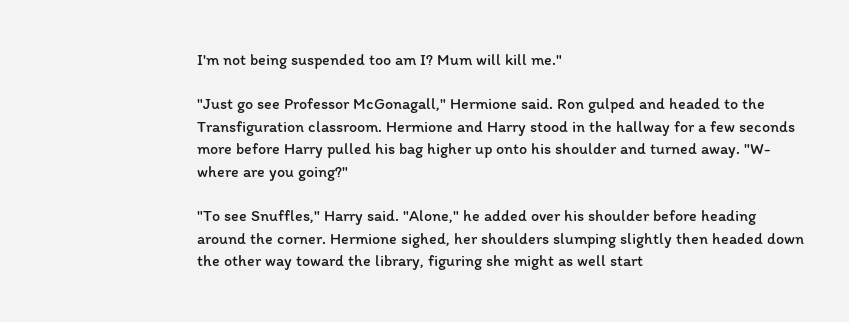I'm not being suspended too am I? Mum will kill me."

"Just go see Professor McGonagall," Hermione said. Ron gulped and headed to the Transfiguration classroom. Hermione and Harry stood in the hallway for a few seconds more before Harry pulled his bag higher up onto his shoulder and turned away. "W-where are you going?"

"To see Snuffles," Harry said. "Alone," he added over his shoulder before heading around the corner. Hermione sighed, her shoulders slumping slightly then headed down the other way toward the library, figuring she might as well start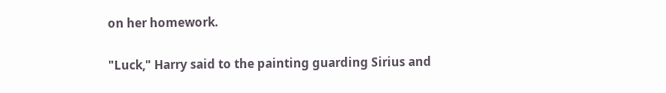on her homework.

"Luck," Harry said to the painting guarding Sirius and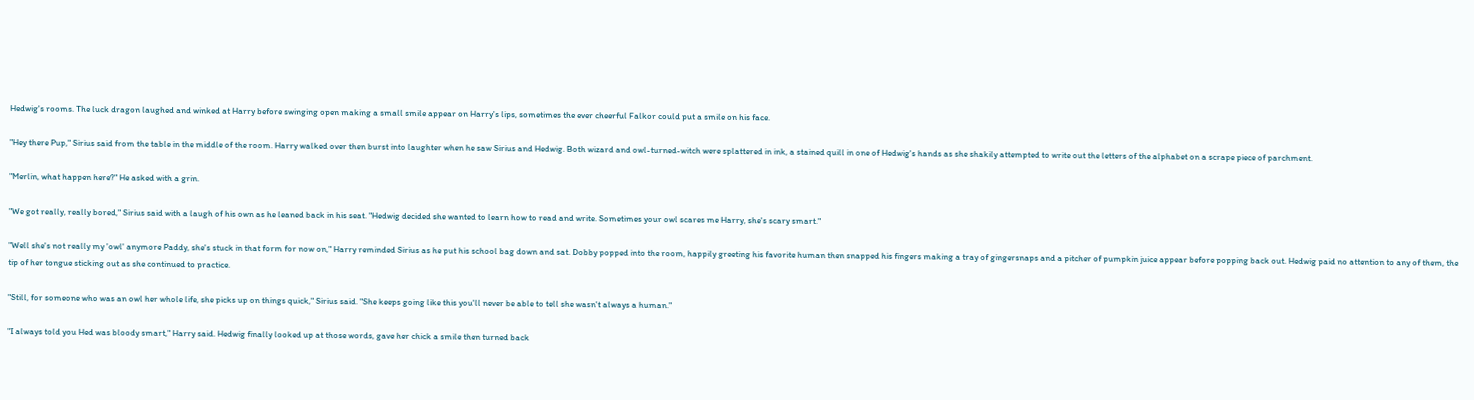Hedwig's rooms. The luck dragon laughed and winked at Harry before swinging open making a small smile appear on Harry's lips, sometimes the ever cheerful Falkor could put a smile on his face.

"Hey there Pup," Sirius said from the table in the middle of the room. Harry walked over then burst into laughter when he saw Sirius and Hedwig. Both wizard and owl-turned-witch were splattered in ink, a stained quill in one of Hedwig's hands as she shakily attempted to write out the letters of the alphabet on a scrape piece of parchment.

"Merlin, what happen here?" He asked with a grin.

"We got really, really bored," Sirius said with a laugh of his own as he leaned back in his seat. "Hedwig decided she wanted to learn how to read and write. Sometimes your owl scares me Harry, she's scary smart."

"Well she's not really my 'owl' anymore Paddy, she's stuck in that form for now on," Harry reminded Sirius as he put his school bag down and sat. Dobby popped into the room, happily greeting his favorite human then snapped his fingers making a tray of gingersnaps and a pitcher of pumpkin juice appear before popping back out. Hedwig paid no attention to any of them, the tip of her tongue sticking out as she continued to practice.

"Still, for someone who was an owl her whole life, she picks up on things quick," Sirius said. "She keeps going like this you'll never be able to tell she wasn't always a human."

"I always told you Hed was bloody smart," Harry said. Hedwig finally looked up at those words, gave her chick a smile then turned back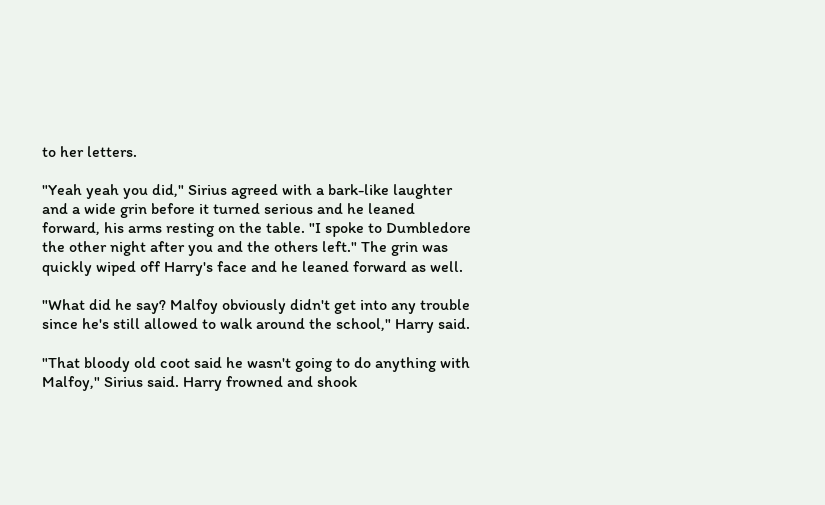to her letters.

"Yeah yeah you did," Sirius agreed with a bark-like laughter and a wide grin before it turned serious and he leaned forward, his arms resting on the table. "I spoke to Dumbledore the other night after you and the others left." The grin was quickly wiped off Harry's face and he leaned forward as well.

"What did he say? Malfoy obviously didn't get into any trouble since he's still allowed to walk around the school," Harry said.

"That bloody old coot said he wasn't going to do anything with Malfoy," Sirius said. Harry frowned and shook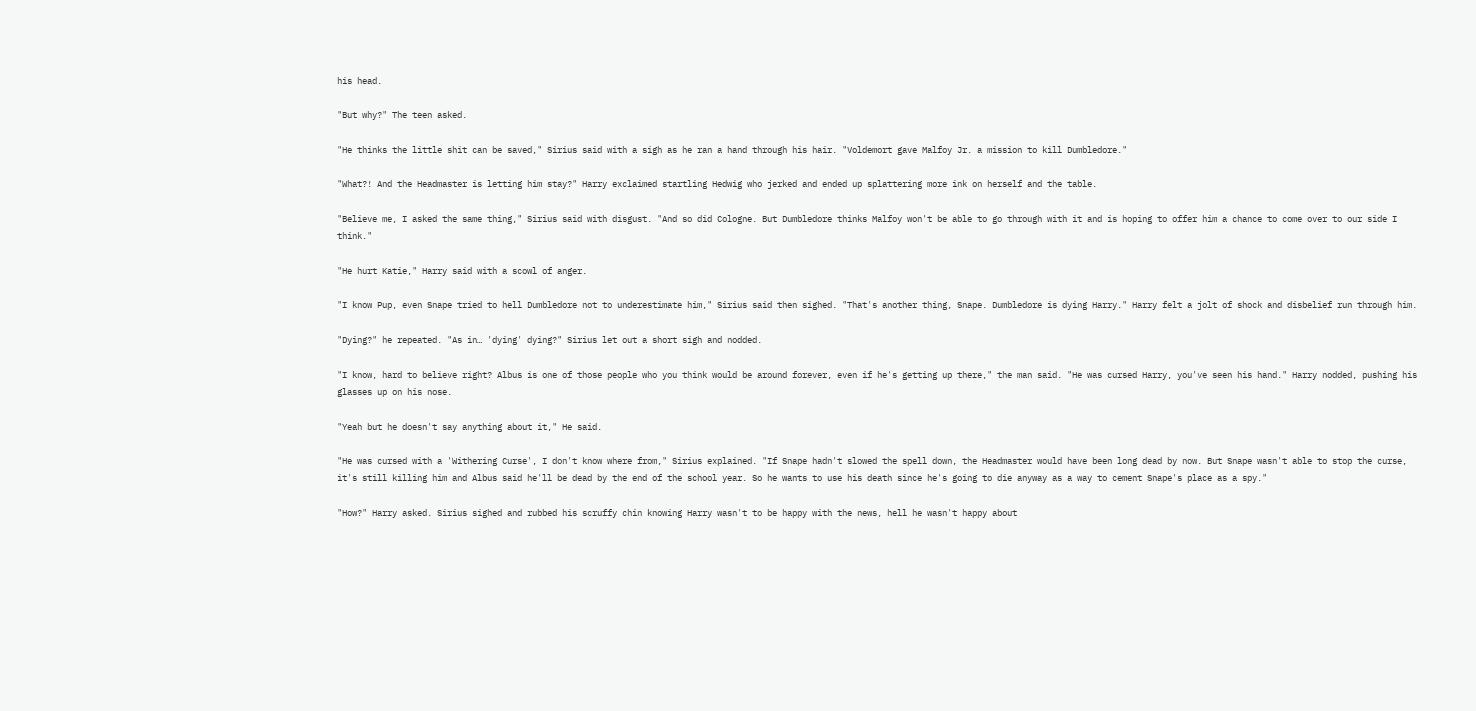his head.

"But why?" The teen asked.

"He thinks the little shit can be saved," Sirius said with a sigh as he ran a hand through his hair. "Voldemort gave Malfoy Jr. a mission to kill Dumbledore."

"What?! And the Headmaster is letting him stay?" Harry exclaimed startling Hedwig who jerked and ended up splattering more ink on herself and the table.

"Believe me, I asked the same thing," Sirius said with disgust. "And so did Cologne. But Dumbledore thinks Malfoy won't be able to go through with it and is hoping to offer him a chance to come over to our side I think."

"He hurt Katie," Harry said with a scowl of anger.

"I know Pup, even Snape tried to hell Dumbledore not to underestimate him," Sirius said then sighed. "That's another thing, Snape. Dumbledore is dying Harry." Harry felt a jolt of shock and disbelief run through him.

"Dying?" he repeated. "As in… 'dying' dying?" Sirius let out a short sigh and nodded.

"I know, hard to believe right? Albus is one of those people who you think would be around forever, even if he's getting up there," the man said. "He was cursed Harry, you've seen his hand." Harry nodded, pushing his glasses up on his nose.

"Yeah but he doesn't say anything about it," He said.

"He was cursed with a 'Withering Curse', I don't know where from," Sirius explained. "If Snape hadn't slowed the spell down, the Headmaster would have been long dead by now. But Snape wasn't able to stop the curse, it's still killing him and Albus said he'll be dead by the end of the school year. So he wants to use his death since he's going to die anyway as a way to cement Snape's place as a spy."

"How?" Harry asked. Sirius sighed and rubbed his scruffy chin knowing Harry wasn't to be happy with the news, hell he wasn't happy about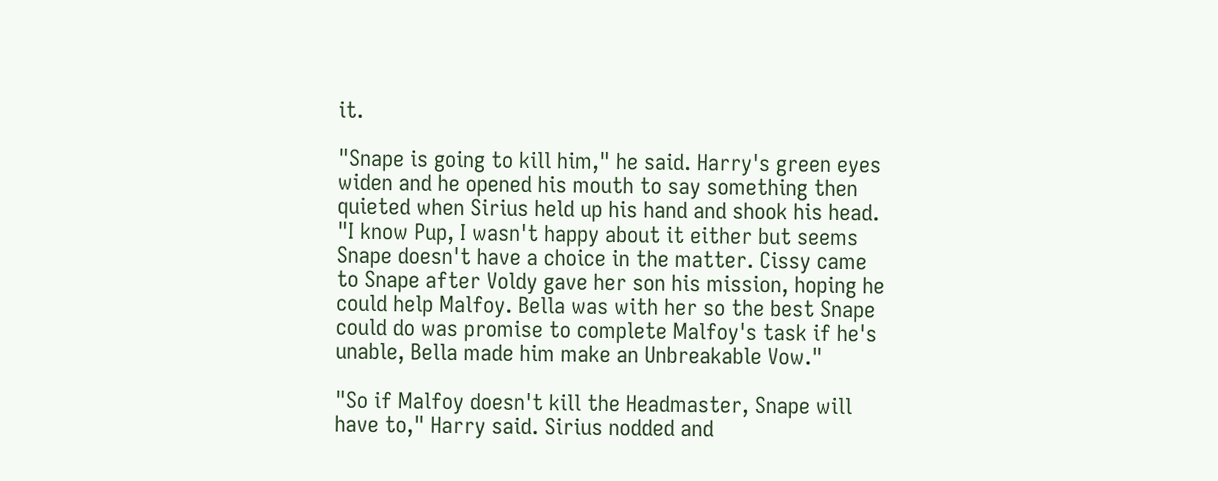it.

"Snape is going to kill him," he said. Harry's green eyes widen and he opened his mouth to say something then quieted when Sirius held up his hand and shook his head. "I know Pup, I wasn't happy about it either but seems Snape doesn't have a choice in the matter. Cissy came to Snape after Voldy gave her son his mission, hoping he could help Malfoy. Bella was with her so the best Snape could do was promise to complete Malfoy's task if he's unable, Bella made him make an Unbreakable Vow."

"So if Malfoy doesn't kill the Headmaster, Snape will have to," Harry said. Sirius nodded and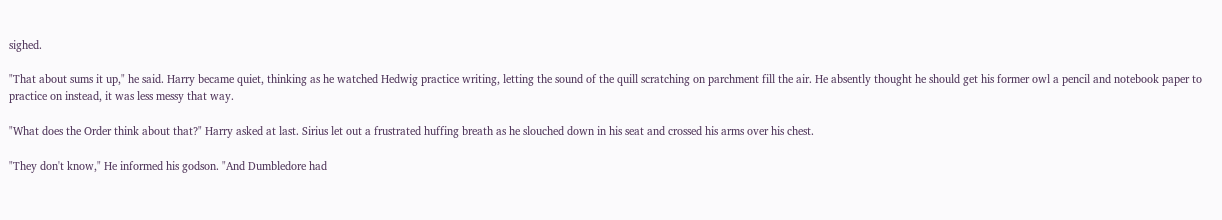sighed.

"That about sums it up," he said. Harry became quiet, thinking as he watched Hedwig practice writing, letting the sound of the quill scratching on parchment fill the air. He absently thought he should get his former owl a pencil and notebook paper to practice on instead, it was less messy that way.

"What does the Order think about that?" Harry asked at last. Sirius let out a frustrated huffing breath as he slouched down in his seat and crossed his arms over his chest.

"They don't know," He informed his godson. "And Dumbledore had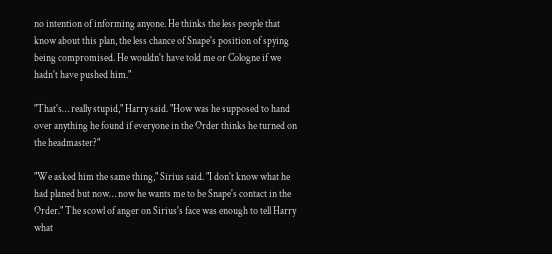no intention of informing anyone. He thinks the less people that know about this plan, the less chance of Snape's position of spying being compromised. He wouldn't have told me or Cologne if we hadn't have pushed him."

"That's… really stupid," Harry said. "How was he supposed to hand over anything he found if everyone in the Order thinks he turned on the headmaster?"

"We asked him the same thing," Sirius said. "I don't know what he had planed but now… now he wants me to be Snape's contact in the Order." The scowl of anger on Sirius's face was enough to tell Harry what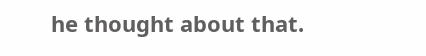he thought about that.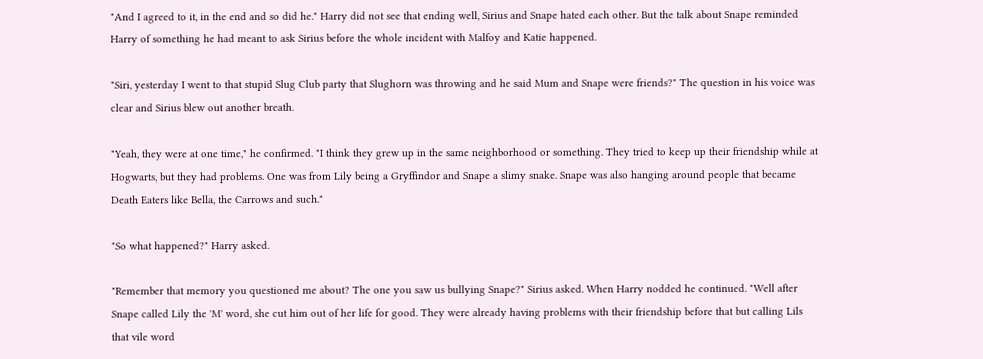"And I agreed to it, in the end and so did he." Harry did not see that ending well, Sirius and Snape hated each other. But the talk about Snape reminded Harry of something he had meant to ask Sirius before the whole incident with Malfoy and Katie happened.

"Siri, yesterday I went to that stupid Slug Club party that Slughorn was throwing and he said Mum and Snape were friends?" The question in his voice was clear and Sirius blew out another breath.

"Yeah, they were at one time," he confirmed. "I think they grew up in the same neighborhood or something. They tried to keep up their friendship while at Hogwarts, but they had problems. One was from Lily being a Gryffindor and Snape a slimy snake. Snape was also hanging around people that became Death Eaters like Bella, the Carrows and such."

"So what happened?" Harry asked.

"Remember that memory you questioned me about? The one you saw us bullying Snape?" Sirius asked. When Harry nodded he continued. "Well after Snape called Lily the 'M' word, she cut him out of her life for good. They were already having problems with their friendship before that but calling Lils that vile word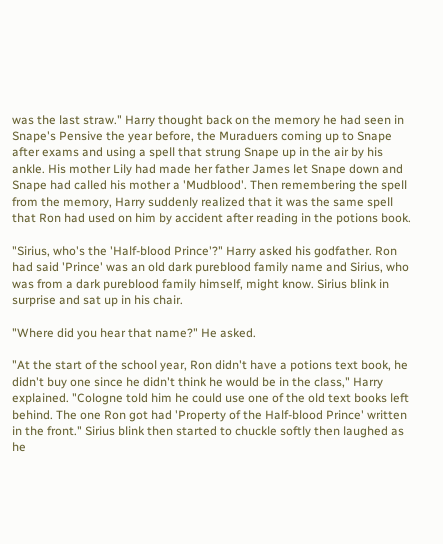was the last straw." Harry thought back on the memory he had seen in Snape's Pensive the year before, the Muraduers coming up to Snape after exams and using a spell that strung Snape up in the air by his ankle. His mother Lily had made her father James let Snape down and Snape had called his mother a 'Mudblood'. Then remembering the spell from the memory, Harry suddenly realized that it was the same spell that Ron had used on him by accident after reading in the potions book.

"Sirius, who's the 'Half-blood Prince'?" Harry asked his godfather. Ron had said 'Prince' was an old dark pureblood family name and Sirius, who was from a dark pureblood family himself, might know. Sirius blink in surprise and sat up in his chair.

"Where did you hear that name?" He asked.

"At the start of the school year, Ron didn't have a potions text book, he didn't buy one since he didn't think he would be in the class," Harry explained. "Cologne told him he could use one of the old text books left behind. The one Ron got had 'Property of the Half-blood Prince' written in the front." Sirius blink then started to chuckle softly then laughed as he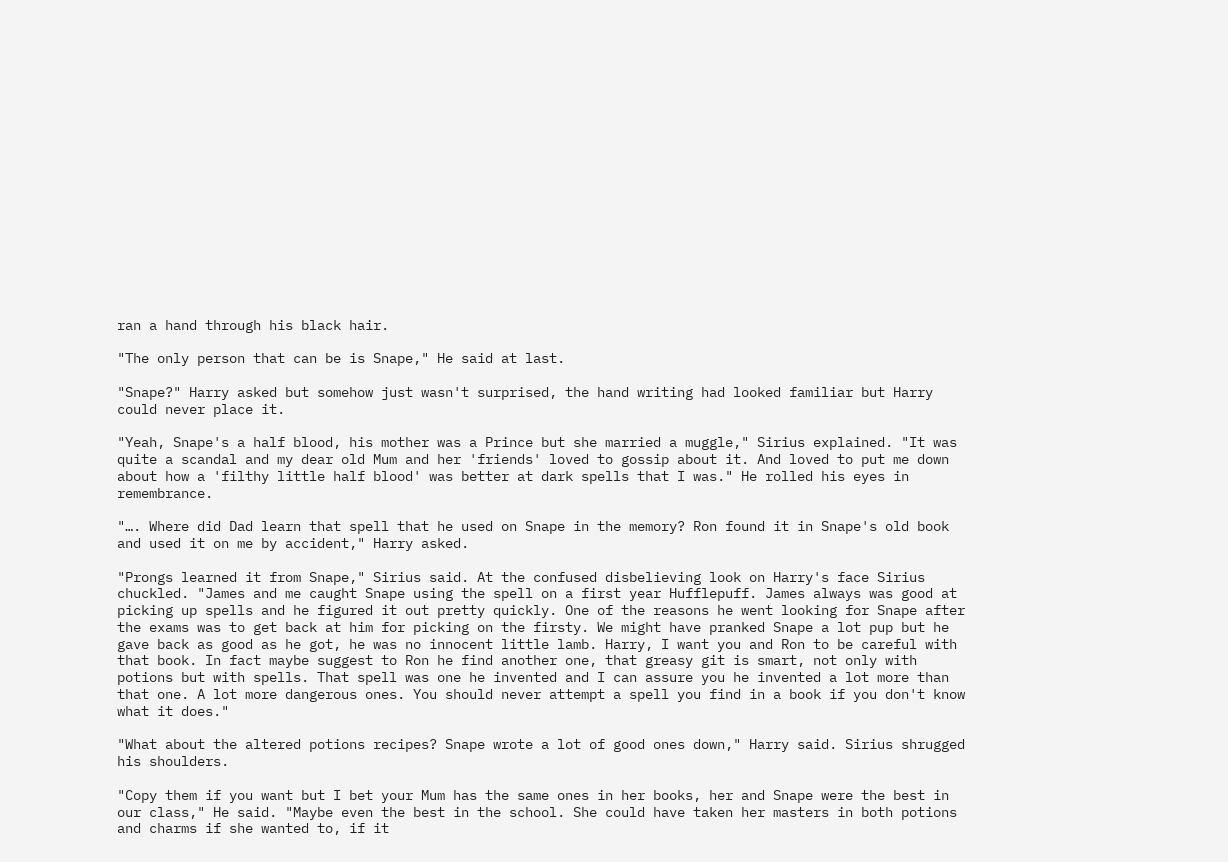ran a hand through his black hair.

"The only person that can be is Snape," He said at last.

"Snape?" Harry asked but somehow just wasn't surprised, the hand writing had looked familiar but Harry could never place it.

"Yeah, Snape's a half blood, his mother was a Prince but she married a muggle," Sirius explained. "It was quite a scandal and my dear old Mum and her 'friends' loved to gossip about it. And loved to put me down about how a 'filthy little half blood' was better at dark spells that I was." He rolled his eyes in remembrance.

"…. Where did Dad learn that spell that he used on Snape in the memory? Ron found it in Snape's old book and used it on me by accident," Harry asked.

"Prongs learned it from Snape," Sirius said. At the confused disbelieving look on Harry's face Sirius chuckled. "James and me caught Snape using the spell on a first year Hufflepuff. James always was good at picking up spells and he figured it out pretty quickly. One of the reasons he went looking for Snape after the exams was to get back at him for picking on the firsty. We might have pranked Snape a lot pup but he gave back as good as he got, he was no innocent little lamb. Harry, I want you and Ron to be careful with that book. In fact maybe suggest to Ron he find another one, that greasy git is smart, not only with potions but with spells. That spell was one he invented and I can assure you he invented a lot more than that one. A lot more dangerous ones. You should never attempt a spell you find in a book if you don't know what it does."

"What about the altered potions recipes? Snape wrote a lot of good ones down," Harry said. Sirius shrugged his shoulders.

"Copy them if you want but I bet your Mum has the same ones in her books, her and Snape were the best in our class," He said. "Maybe even the best in the school. She could have taken her masters in both potions and charms if she wanted to, if it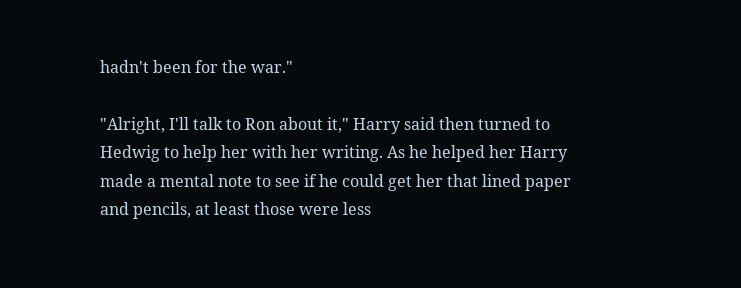hadn't been for the war."

"Alright, I'll talk to Ron about it," Harry said then turned to Hedwig to help her with her writing. As he helped her Harry made a mental note to see if he could get her that lined paper and pencils, at least those were less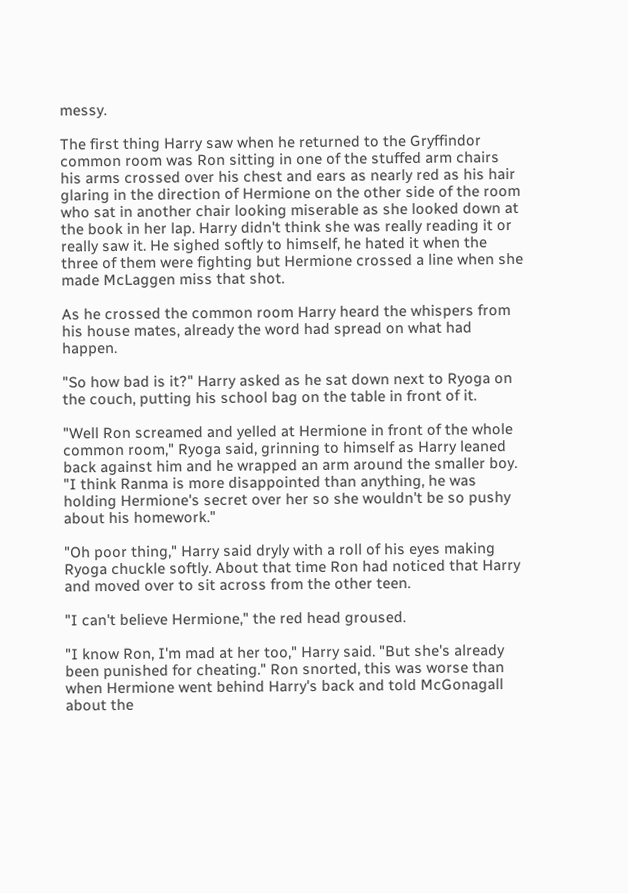messy.

The first thing Harry saw when he returned to the Gryffindor common room was Ron sitting in one of the stuffed arm chairs his arms crossed over his chest and ears as nearly red as his hair glaring in the direction of Hermione on the other side of the room who sat in another chair looking miserable as she looked down at the book in her lap. Harry didn't think she was really reading it or really saw it. He sighed softly to himself, he hated it when the three of them were fighting but Hermione crossed a line when she made McLaggen miss that shot.

As he crossed the common room Harry heard the whispers from his house mates, already the word had spread on what had happen.

"So how bad is it?" Harry asked as he sat down next to Ryoga on the couch, putting his school bag on the table in front of it.

"Well Ron screamed and yelled at Hermione in front of the whole common room," Ryoga said, grinning to himself as Harry leaned back against him and he wrapped an arm around the smaller boy. "I think Ranma is more disappointed than anything, he was holding Hermione's secret over her so she wouldn't be so pushy about his homework."

"Oh poor thing," Harry said dryly with a roll of his eyes making Ryoga chuckle softly. About that time Ron had noticed that Harry and moved over to sit across from the other teen.

"I can't believe Hermione," the red head groused.

"I know Ron, I'm mad at her too," Harry said. "But she's already been punished for cheating." Ron snorted, this was worse than when Hermione went behind Harry's back and told McGonagall about the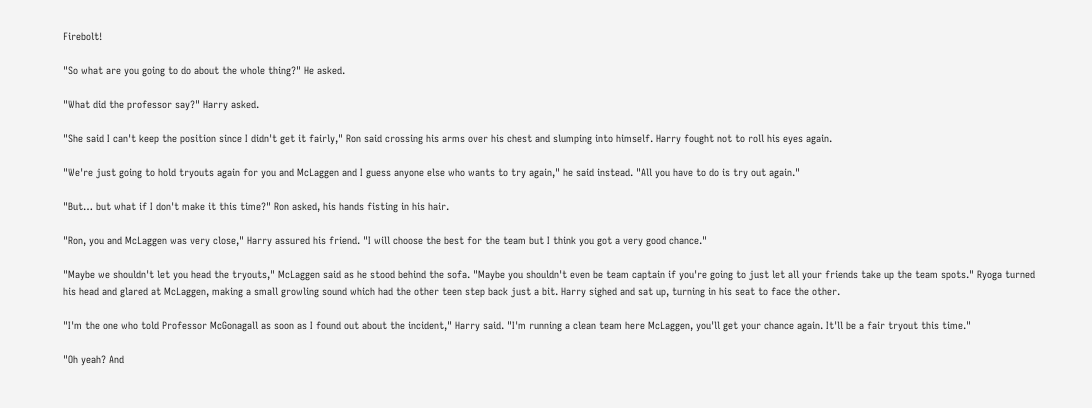Firebolt!

"So what are you going to do about the whole thing?" He asked.

"What did the professor say?" Harry asked.

"She said I can't keep the position since I didn't get it fairly," Ron said crossing his arms over his chest and slumping into himself. Harry fought not to roll his eyes again.

"We're just going to hold tryouts again for you and McLaggen and I guess anyone else who wants to try again," he said instead. "All you have to do is try out again."

"But… but what if I don't make it this time?" Ron asked, his hands fisting in his hair.

"Ron, you and McLaggen was very close," Harry assured his friend. "I will choose the best for the team but I think you got a very good chance."

"Maybe we shouldn't let you head the tryouts," McLaggen said as he stood behind the sofa. "Maybe you shouldn't even be team captain if you're going to just let all your friends take up the team spots." Ryoga turned his head and glared at McLaggen, making a small growling sound which had the other teen step back just a bit. Harry sighed and sat up, turning in his seat to face the other.

"I'm the one who told Professor McGonagall as soon as I found out about the incident," Harry said. "I'm running a clean team here McLaggen, you'll get your chance again. It'll be a fair tryout this time."

"Oh yeah? And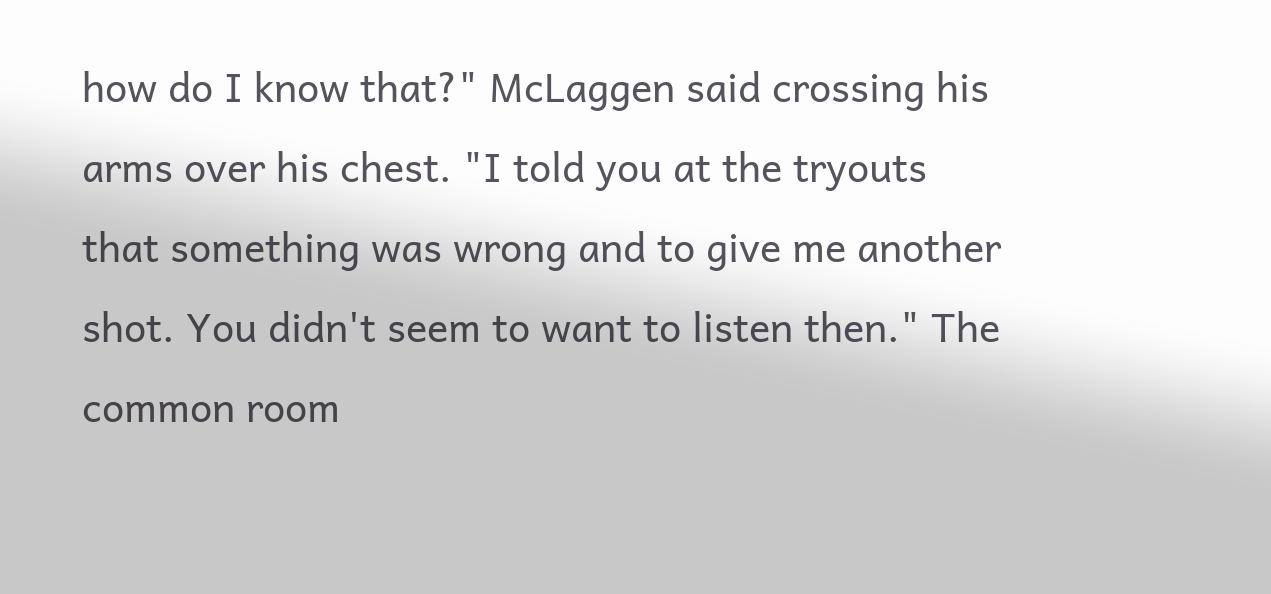how do I know that?" McLaggen said crossing his arms over his chest. "I told you at the tryouts that something was wrong and to give me another shot. You didn't seem to want to listen then." The common room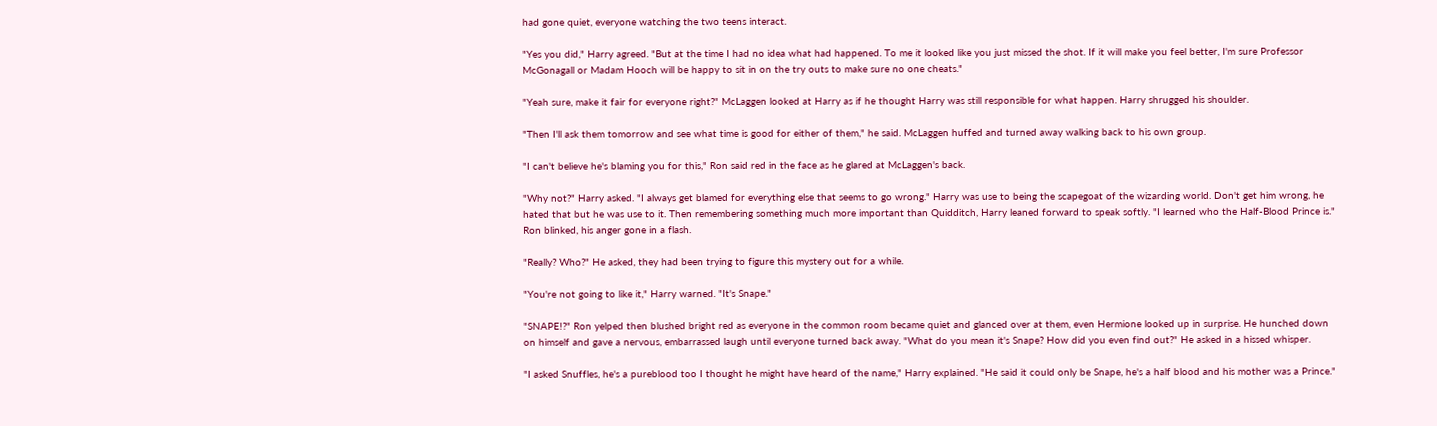had gone quiet, everyone watching the two teens interact.

"Yes you did," Harry agreed. "But at the time I had no idea what had happened. To me it looked like you just missed the shot. If it will make you feel better, I'm sure Professor McGonagall or Madam Hooch will be happy to sit in on the try outs to make sure no one cheats."

"Yeah sure, make it fair for everyone right?" McLaggen looked at Harry as if he thought Harry was still responsible for what happen. Harry shrugged his shoulder.

"Then I'll ask them tomorrow and see what time is good for either of them," he said. McLaggen huffed and turned away walking back to his own group.

"I can't believe he's blaming you for this," Ron said red in the face as he glared at McLaggen's back.

"Why not?" Harry asked. "I always get blamed for everything else that seems to go wrong." Harry was use to being the scapegoat of the wizarding world. Don't get him wrong, he hated that but he was use to it. Then remembering something much more important than Quidditch, Harry leaned forward to speak softly. "I learned who the Half-Blood Prince is." Ron blinked, his anger gone in a flash.

"Really? Who?" He asked, they had been trying to figure this mystery out for a while.

"You're not going to like it," Harry warned. "It's Snape."

"SNAPE!?" Ron yelped then blushed bright red as everyone in the common room became quiet and glanced over at them, even Hermione looked up in surprise. He hunched down on himself and gave a nervous, embarrassed laugh until everyone turned back away. "What do you mean it's Snape? How did you even find out?" He asked in a hissed whisper.

"I asked Snuffles, he's a pureblood too I thought he might have heard of the name," Harry explained. "He said it could only be Snape, he's a half blood and his mother was a Prince."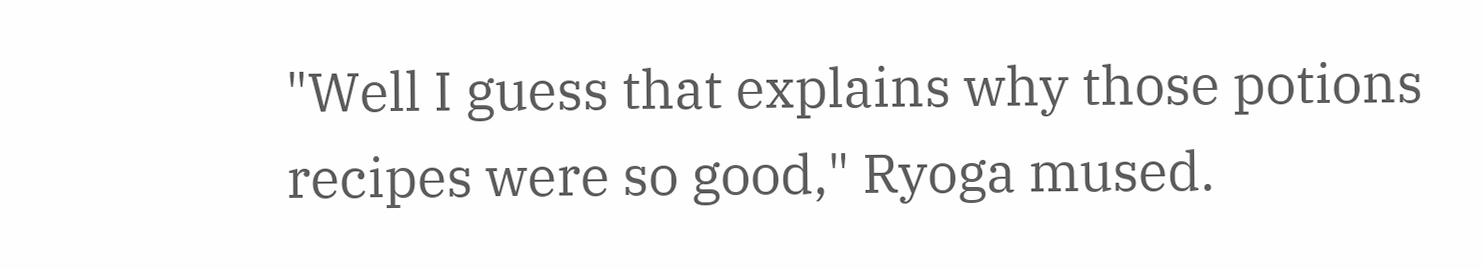"Well I guess that explains why those potions recipes were so good," Ryoga mused.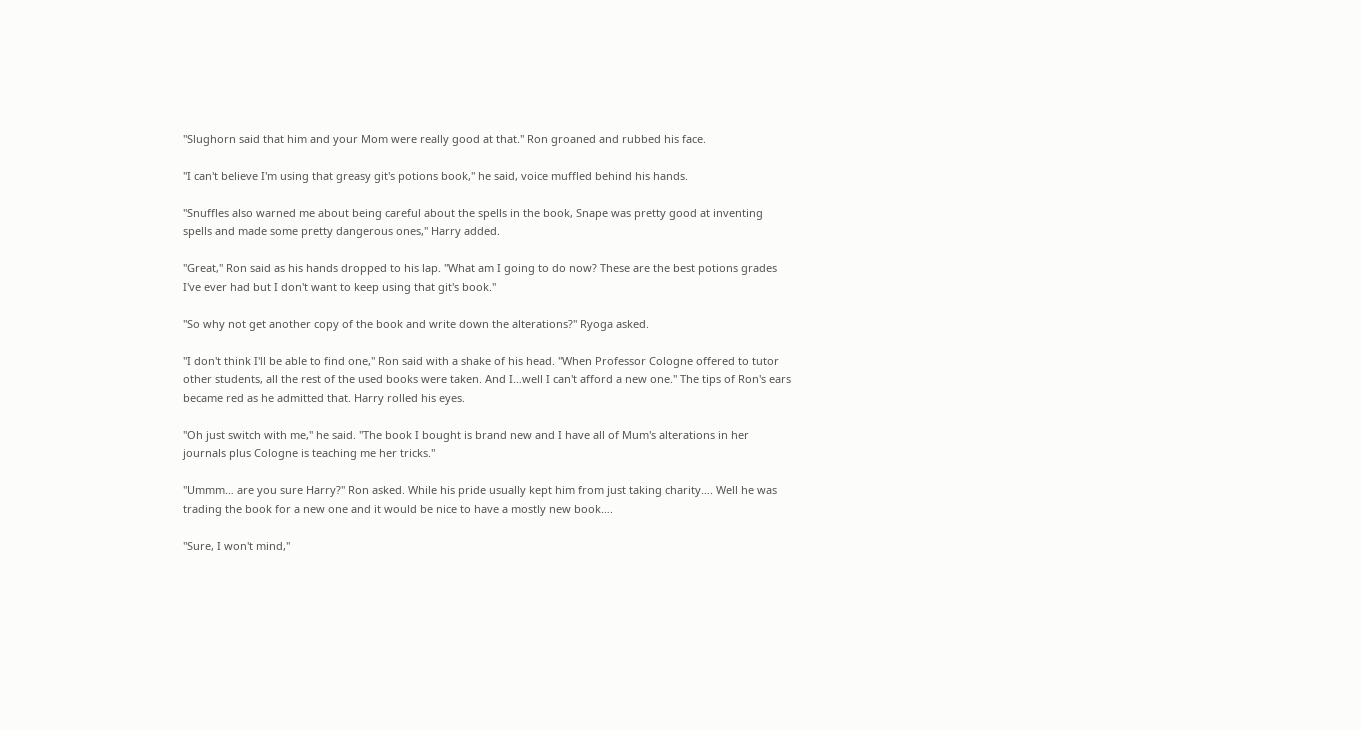"Slughorn said that him and your Mom were really good at that." Ron groaned and rubbed his face.

"I can't believe I'm using that greasy git's potions book," he said, voice muffled behind his hands.

"Snuffles also warned me about being careful about the spells in the book, Snape was pretty good at inventing spells and made some pretty dangerous ones," Harry added.

"Great," Ron said as his hands dropped to his lap. "What am I going to do now? These are the best potions grades I've ever had but I don't want to keep using that git's book."

"So why not get another copy of the book and write down the alterations?" Ryoga asked.

"I don't think I'll be able to find one," Ron said with a shake of his head. "When Professor Cologne offered to tutor other students, all the rest of the used books were taken. And I…well I can't afford a new one." The tips of Ron's ears became red as he admitted that. Harry rolled his eyes.

"Oh just switch with me," he said. "The book I bought is brand new and I have all of Mum's alterations in her journals plus Cologne is teaching me her tricks."

"Ummm… are you sure Harry?" Ron asked. While his pride usually kept him from just taking charity…. Well he was trading the book for a new one and it would be nice to have a mostly new book….

"Sure, I won't mind,"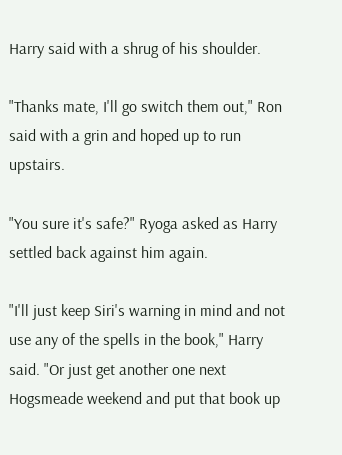Harry said with a shrug of his shoulder.

"Thanks mate, I'll go switch them out," Ron said with a grin and hoped up to run upstairs.

"You sure it's safe?" Ryoga asked as Harry settled back against him again.

"I'll just keep Siri's warning in mind and not use any of the spells in the book," Harry said. "Or just get another one next Hogsmeade weekend and put that book up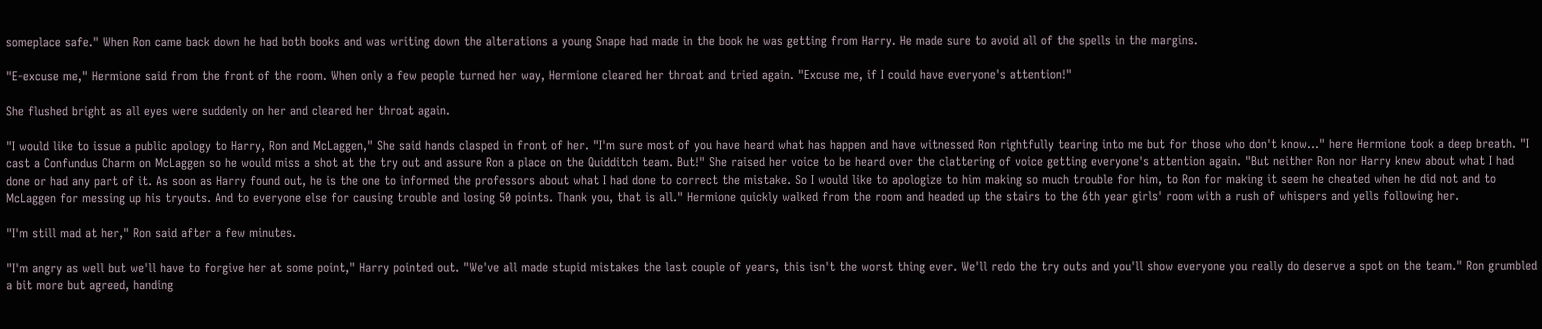someplace safe." When Ron came back down he had both books and was writing down the alterations a young Snape had made in the book he was getting from Harry. He made sure to avoid all of the spells in the margins.

"E-excuse me," Hermione said from the front of the room. When only a few people turned her way, Hermione cleared her throat and tried again. "Excuse me, if I could have everyone's attention!"

She flushed bright as all eyes were suddenly on her and cleared her throat again.

"I would like to issue a public apology to Harry, Ron and McLaggen," She said hands clasped in front of her. "I'm sure most of you have heard what has happen and have witnessed Ron rightfully tearing into me but for those who don't know…" here Hermione took a deep breath. "I cast a Confundus Charm on McLaggen so he would miss a shot at the try out and assure Ron a place on the Quidditch team. But!" She raised her voice to be heard over the clattering of voice getting everyone's attention again. "But neither Ron nor Harry knew about what I had done or had any part of it. As soon as Harry found out, he is the one to informed the professors about what I had done to correct the mistake. So I would like to apologize to him making so much trouble for him, to Ron for making it seem he cheated when he did not and to McLaggen for messing up his tryouts. And to everyone else for causing trouble and losing 50 points. Thank you, that is all." Hermione quickly walked from the room and headed up the stairs to the 6th year girls' room with a rush of whispers and yells following her.

"I'm still mad at her," Ron said after a few minutes.

"I'm angry as well but we'll have to forgive her at some point," Harry pointed out. "We've all made stupid mistakes the last couple of years, this isn't the worst thing ever. We'll redo the try outs and you'll show everyone you really do deserve a spot on the team." Ron grumbled a bit more but agreed, handing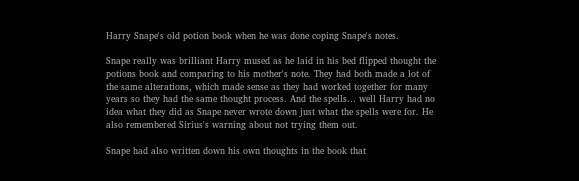Harry Snape's old potion book when he was done coping Snape's notes.

Snape really was brilliant Harry mused as he laid in his bed flipped thought the potions book and comparing to his mother's note. They had both made a lot of the same alterations, which made sense as they had worked together for many years so they had the same thought process. And the spells… well Harry had no idea what they did as Snape never wrote down just what the spells were for. He also remembered Sirius's warning about not trying them out.

Snape had also written down his own thoughts in the book that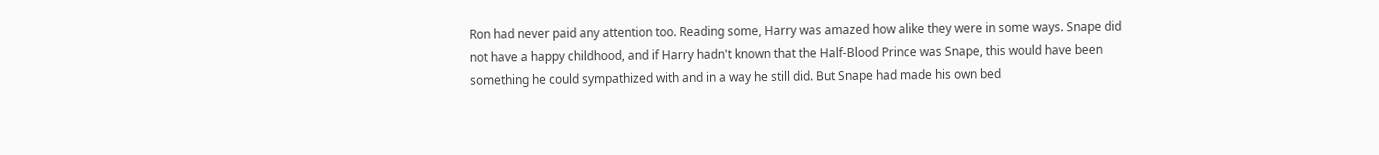Ron had never paid any attention too. Reading some, Harry was amazed how alike they were in some ways. Snape did not have a happy childhood, and if Harry hadn't known that the Half-Blood Prince was Snape, this would have been something he could sympathized with and in a way he still did. But Snape had made his own bed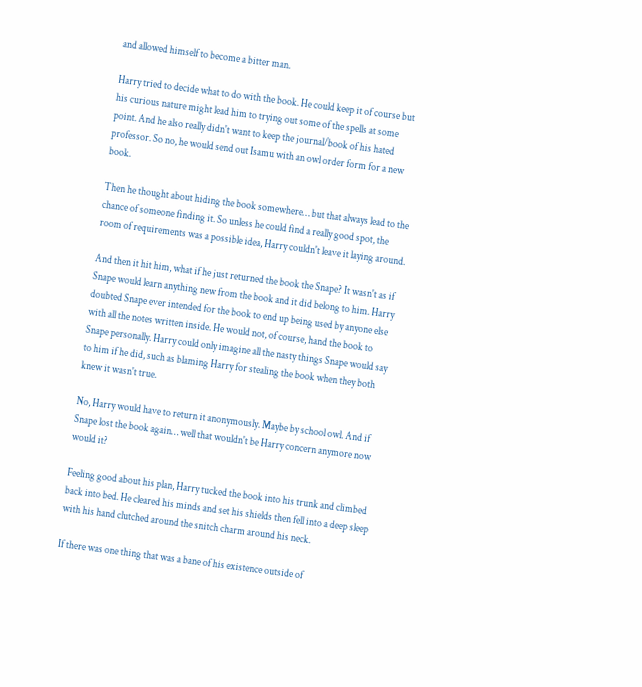and allowed himself to become a bitter man.

Harry tried to decide what to do with the book. He could keep it of course but his curious nature might lead him to trying out some of the spells at some point. And he also really didn't want to keep the journal/book of his hated professor. So no, he would send out Isamu with an owl order form for a new book.

Then he thought about hiding the book somewhere… but that always lead to the chance of someone finding it. So unless he could find a really good spot, the room of requirements was a possible idea, Harry couldn't leave it laying around.

And then it hit him, what if he just returned the book the Snape? It wasn't as if Snape would learn anything new from the book and it did belong to him. Harry doubted Snape ever intended for the book to end up being used by anyone else with all the notes written inside. He would not, of course, hand the book to Snape personally. Harry could only imagine all the nasty things Snape would say to him if he did, such as blaming Harry for stealing the book when they both knew it wasn't true.

No, Harry would have to return it anonymously. Maybe by school owl. And if Snape lost the book again… well that wouldn't be Harry concern anymore now would it?

Feeling good about his plan, Harry tucked the book into his trunk and climbed back into bed. He cleared his minds and set his shields then fell into a deep sleep with his hand clutched around the snitch charm around his neck.

If there was one thing that was a bane of his existence outside of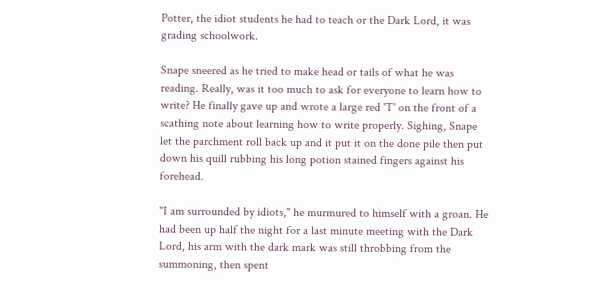Potter, the idiot students he had to teach or the Dark Lord, it was grading schoolwork.

Snape sneered as he tried to make head or tails of what he was reading. Really, was it too much to ask for everyone to learn how to write? He finally gave up and wrote a large red 'T' on the front of a scathing note about learning how to write properly. Sighing, Snape let the parchment roll back up and it put it on the done pile then put down his quill rubbing his long potion stained fingers against his forehead.

"I am surrounded by idiots," he murmured to himself with a groan. He had been up half the night for a last minute meeting with the Dark Lord, his arm with the dark mark was still throbbing from the summoning, then spent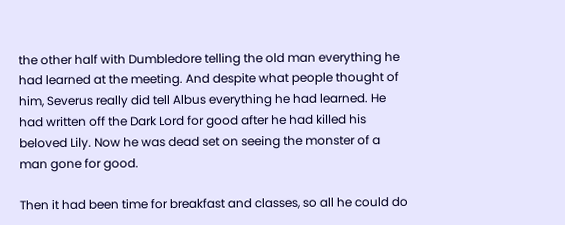the other half with Dumbledore telling the old man everything he had learned at the meeting. And despite what people thought of him, Severus really did tell Albus everything he had learned. He had written off the Dark Lord for good after he had killed his beloved Lily. Now he was dead set on seeing the monster of a man gone for good.

Then it had been time for breakfast and classes, so all he could do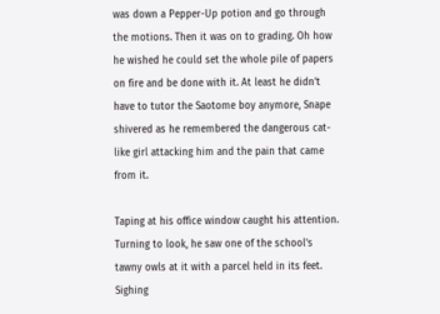was down a Pepper-Up potion and go through the motions. Then it was on to grading. Oh how he wished he could set the whole pile of papers on fire and be done with it. At least he didn't have to tutor the Saotome boy anymore, Snape shivered as he remembered the dangerous cat-like girl attacking him and the pain that came from it.

Taping at his office window caught his attention. Turning to look, he saw one of the school's tawny owls at it with a parcel held in its feet. Sighing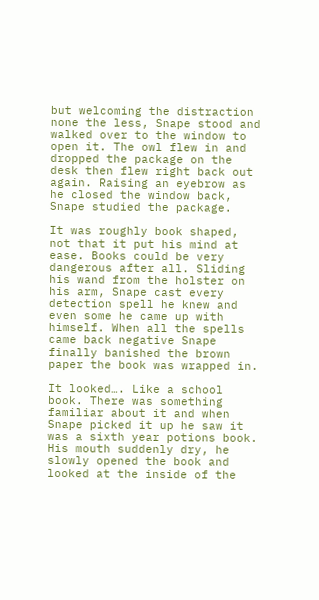but welcoming the distraction none the less, Snape stood and walked over to the window to open it. The owl flew in and dropped the package on the desk then flew right back out again. Raising an eyebrow as he closed the window back, Snape studied the package.

It was roughly book shaped, not that it put his mind at ease. Books could be very dangerous after all. Sliding his wand from the holster on his arm, Snape cast every detection spell he knew and even some he came up with himself. When all the spells came back negative Snape finally banished the brown paper the book was wrapped in.

It looked…. Like a school book. There was something familiar about it and when Snape picked it up he saw it was a sixth year potions book. His mouth suddenly dry, he slowly opened the book and looked at the inside of the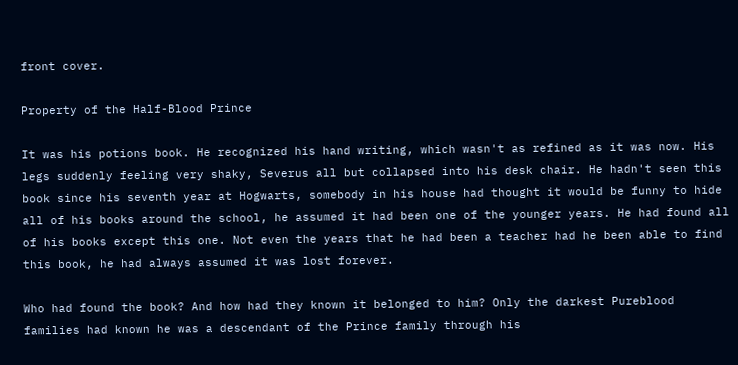front cover.

Property of the Half-Blood Prince

It was his potions book. He recognized his hand writing, which wasn't as refined as it was now. His legs suddenly feeling very shaky, Severus all but collapsed into his desk chair. He hadn't seen this book since his seventh year at Hogwarts, somebody in his house had thought it would be funny to hide all of his books around the school, he assumed it had been one of the younger years. He had found all of his books except this one. Not even the years that he had been a teacher had he been able to find this book, he had always assumed it was lost forever.

Who had found the book? And how had they known it belonged to him? Only the darkest Pureblood families had known he was a descendant of the Prince family through his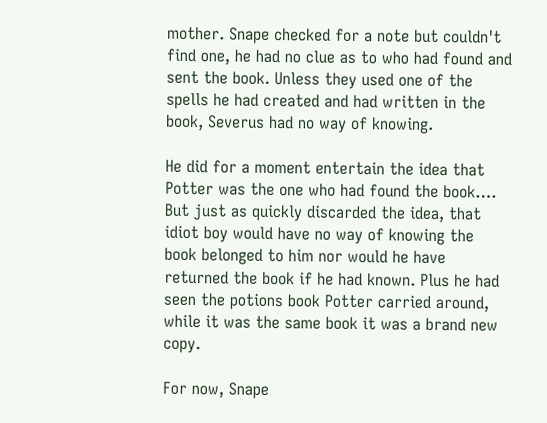mother. Snape checked for a note but couldn't find one, he had no clue as to who had found and sent the book. Unless they used one of the spells he had created and had written in the book, Severus had no way of knowing.

He did for a moment entertain the idea that Potter was the one who had found the book…. But just as quickly discarded the idea, that idiot boy would have no way of knowing the book belonged to him nor would he have returned the book if he had known. Plus he had seen the potions book Potter carried around, while it was the same book it was a brand new copy.

For now, Snape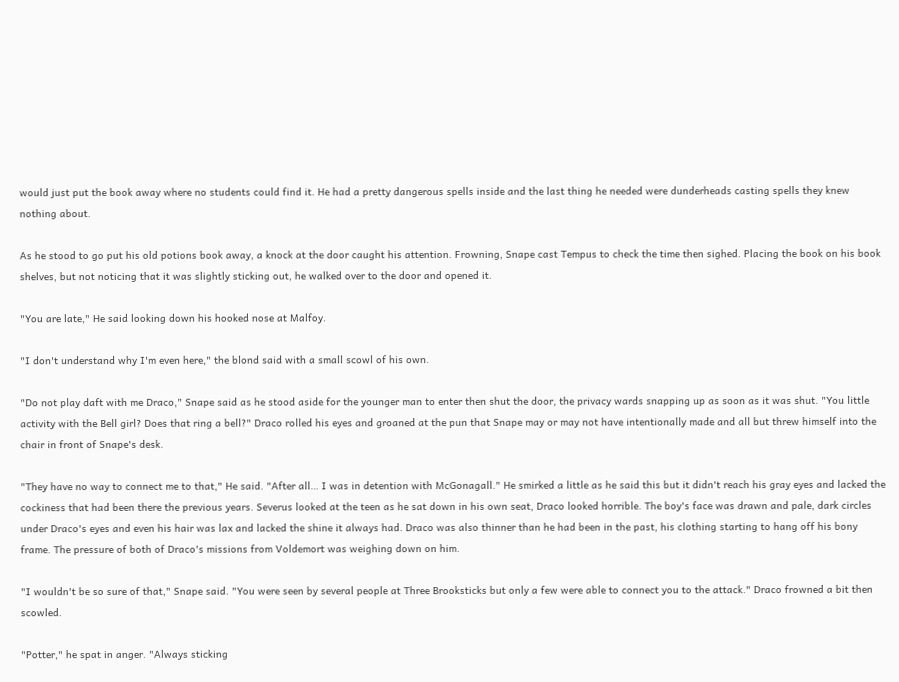would just put the book away where no students could find it. He had a pretty dangerous spells inside and the last thing he needed were dunderheads casting spells they knew nothing about.

As he stood to go put his old potions book away, a knock at the door caught his attention. Frowning, Snape cast Tempus to check the time then sighed. Placing the book on his book shelves, but not noticing that it was slightly sticking out, he walked over to the door and opened it.

"You are late," He said looking down his hooked nose at Malfoy.

"I don't understand why I'm even here," the blond said with a small scowl of his own.

"Do not play daft with me Draco," Snape said as he stood aside for the younger man to enter then shut the door, the privacy wards snapping up as soon as it was shut. "You little activity with the Bell girl? Does that ring a bell?" Draco rolled his eyes and groaned at the pun that Snape may or may not have intentionally made and all but threw himself into the chair in front of Snape's desk.

"They have no way to connect me to that," He said. "After all… I was in detention with McGonagall." He smirked a little as he said this but it didn't reach his gray eyes and lacked the cockiness that had been there the previous years. Severus looked at the teen as he sat down in his own seat, Draco looked horrible. The boy's face was drawn and pale, dark circles under Draco's eyes and even his hair was lax and lacked the shine it always had. Draco was also thinner than he had been in the past, his clothing starting to hang off his bony frame. The pressure of both of Draco's missions from Voldemort was weighing down on him.

"I wouldn't be so sure of that," Snape said. "You were seen by several people at Three Brooksticks but only a few were able to connect you to the attack." Draco frowned a bit then scowled.

"Potter," he spat in anger. "Always sticking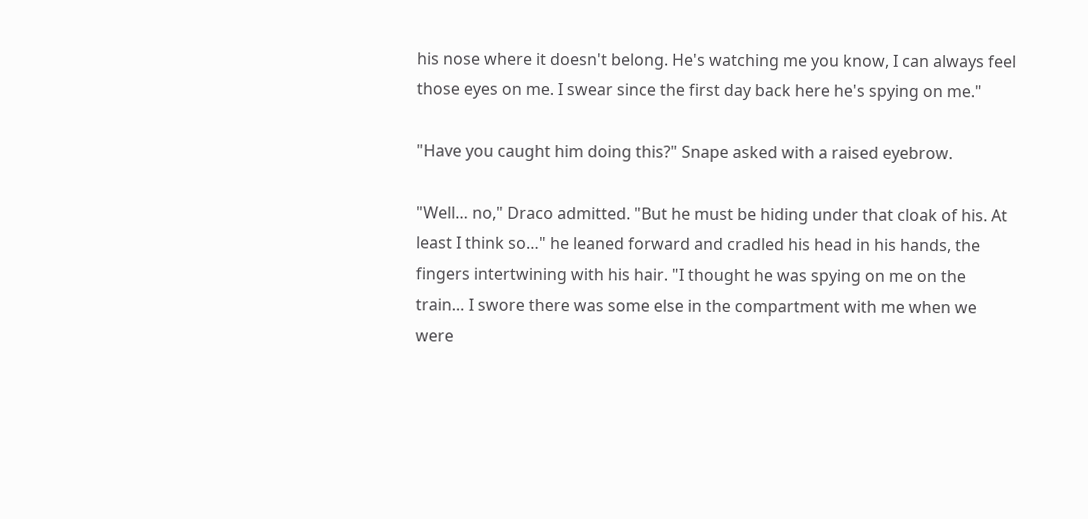his nose where it doesn't belong. He's watching me you know, I can always feel those eyes on me. I swear since the first day back here he's spying on me."

"Have you caught him doing this?" Snape asked with a raised eyebrow.

"Well… no," Draco admitted. "But he must be hiding under that cloak of his. At least I think so…" he leaned forward and cradled his head in his hands, the fingers intertwining with his hair. "I thought he was spying on me on the train… I swore there was some else in the compartment with me when we were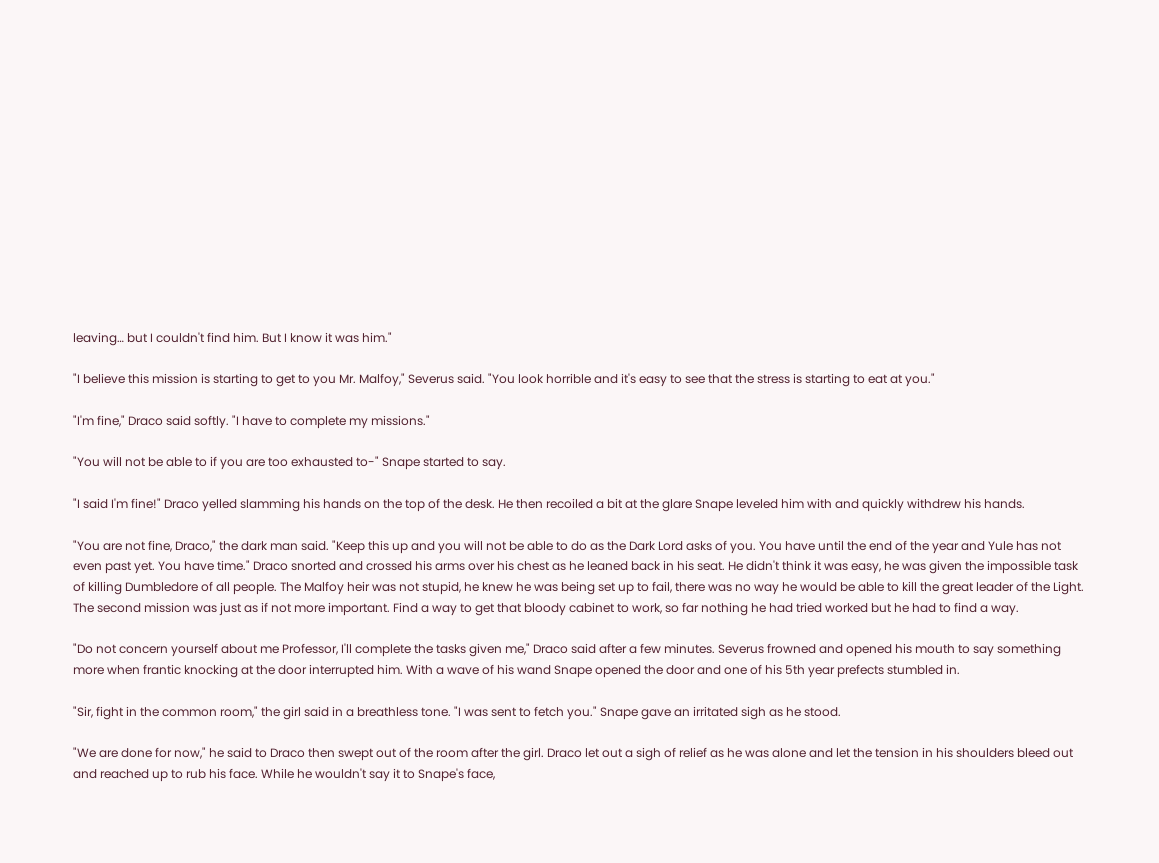leaving… but I couldn't find him. But I know it was him."

"I believe this mission is starting to get to you Mr. Malfoy," Severus said. "You look horrible and it's easy to see that the stress is starting to eat at you."

"I'm fine," Draco said softly. "I have to complete my missions."

"You will not be able to if you are too exhausted to-" Snape started to say.

"I said I'm fine!" Draco yelled slamming his hands on the top of the desk. He then recoiled a bit at the glare Snape leveled him with and quickly withdrew his hands.

"You are not fine, Draco," the dark man said. "Keep this up and you will not be able to do as the Dark Lord asks of you. You have until the end of the year and Yule has not even past yet. You have time." Draco snorted and crossed his arms over his chest as he leaned back in his seat. He didn't think it was easy, he was given the impossible task of killing Dumbledore of all people. The Malfoy heir was not stupid, he knew he was being set up to fail, there was no way he would be able to kill the great leader of the Light. The second mission was just as if not more important. Find a way to get that bloody cabinet to work, so far nothing he had tried worked but he had to find a way.

"Do not concern yourself about me Professor, I'll complete the tasks given me," Draco said after a few minutes. Severus frowned and opened his mouth to say something more when frantic knocking at the door interrupted him. With a wave of his wand Snape opened the door and one of his 5th year prefects stumbled in.

"Sir, fight in the common room," the girl said in a breathless tone. "I was sent to fetch you." Snape gave an irritated sigh as he stood.

"We are done for now," he said to Draco then swept out of the room after the girl. Draco let out a sigh of relief as he was alone and let the tension in his shoulders bleed out and reached up to rub his face. While he wouldn't say it to Snape's face,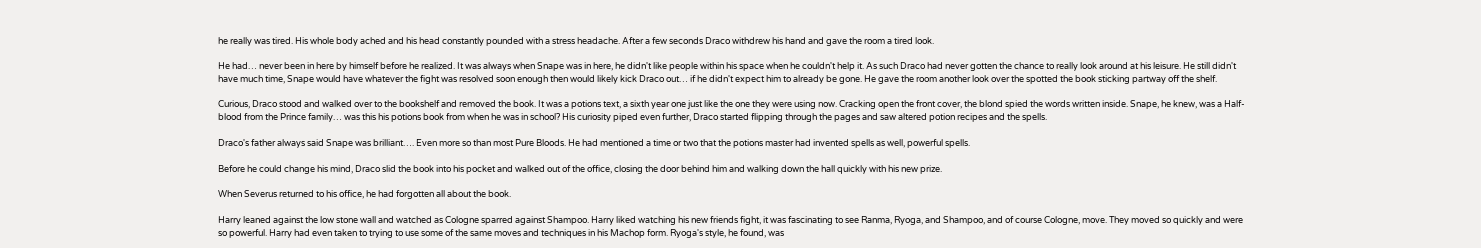he really was tired. His whole body ached and his head constantly pounded with a stress headache. After a few seconds Draco withdrew his hand and gave the room a tired look.

He had… never been in here by himself before he realized. It was always when Snape was in here, he didn't like people within his space when he couldn't help it. As such Draco had never gotten the chance to really look around at his leisure. He still didn't have much time, Snape would have whatever the fight was resolved soon enough then would likely kick Draco out… if he didn't expect him to already be gone. He gave the room another look over the spotted the book sticking partway off the shelf.

Curious, Draco stood and walked over to the bookshelf and removed the book. It was a potions text, a sixth year one just like the one they were using now. Cracking open the front cover, the blond spied the words written inside. Snape, he knew, was a Half-blood from the Prince family… was this his potions book from when he was in school? His curiosity piped even further, Draco started flipping through the pages and saw altered potion recipes and the spells.

Draco's father always said Snape was brilliant…. Even more so than most Pure Bloods. He had mentioned a time or two that the potions master had invented spells as well, powerful spells.

Before he could change his mind, Draco slid the book into his pocket and walked out of the office, closing the door behind him and walking down the hall quickly with his new prize.

When Severus returned to his office, he had forgotten all about the book.

Harry leaned against the low stone wall and watched as Cologne sparred against Shampoo. Harry liked watching his new friends fight, it was fascinating to see Ranma, Ryoga, and Shampoo, and of course Cologne, move. They moved so quickly and were so powerful. Harry had even taken to trying to use some of the same moves and techniques in his Machop form. Ryoga's style, he found, was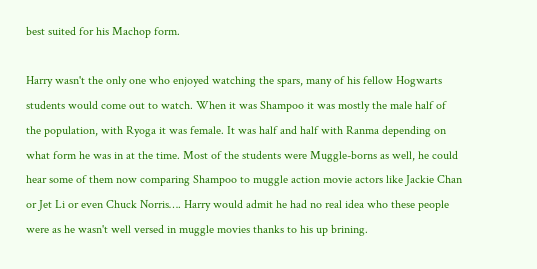best suited for his Machop form.

Harry wasn't the only one who enjoyed watching the spars, many of his fellow Hogwarts students would come out to watch. When it was Shampoo it was mostly the male half of the population, with Ryoga it was female. It was half and half with Ranma depending on what form he was in at the time. Most of the students were Muggle-borns as well, he could hear some of them now comparing Shampoo to muggle action movie actors like Jackie Chan or Jet Li or even Chuck Norris…. Harry would admit he had no real idea who these people were as he wasn't well versed in muggle movies thanks to his up brining.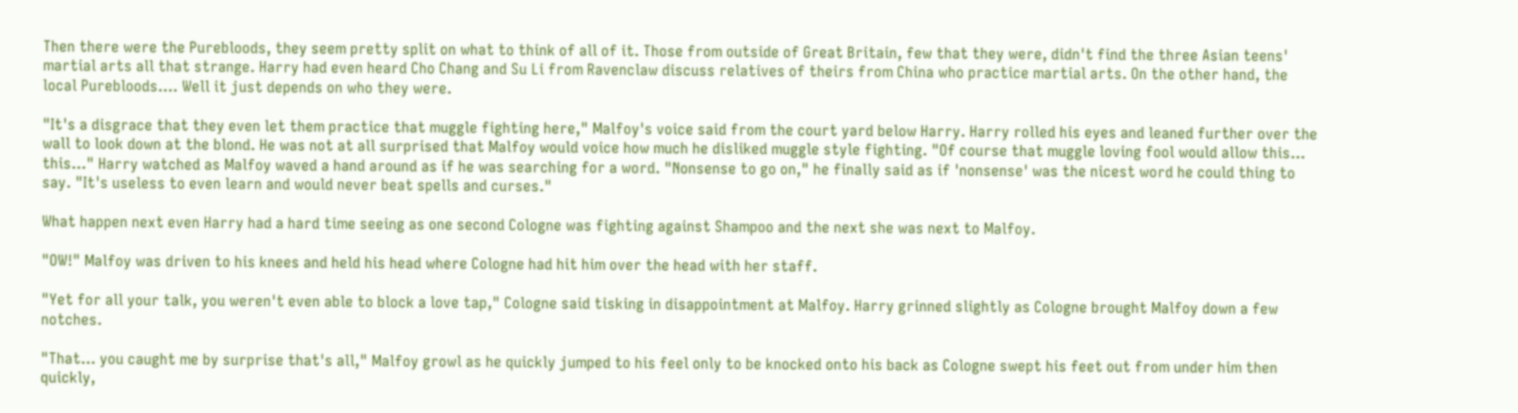Then there were the Purebloods, they seem pretty split on what to think of all of it. Those from outside of Great Britain, few that they were, didn't find the three Asian teens' martial arts all that strange. Harry had even heard Cho Chang and Su Li from Ravenclaw discuss relatives of theirs from China who practice martial arts. On the other hand, the local Purebloods…. Well it just depends on who they were.

"It's a disgrace that they even let them practice that muggle fighting here," Malfoy's voice said from the court yard below Harry. Harry rolled his eyes and leaned further over the wall to look down at the blond. He was not at all surprised that Malfoy would voice how much he disliked muggle style fighting. "Of course that muggle loving fool would allow this... this…" Harry watched as Malfoy waved a hand around as if he was searching for a word. "Nonsense to go on," he finally said as if 'nonsense' was the nicest word he could thing to say. "It's useless to even learn and would never beat spells and curses."

What happen next even Harry had a hard time seeing as one second Cologne was fighting against Shampoo and the next she was next to Malfoy.

"OW!" Malfoy was driven to his knees and held his head where Cologne had hit him over the head with her staff.

"Yet for all your talk, you weren't even able to block a love tap," Cologne said tisking in disappointment at Malfoy. Harry grinned slightly as Cologne brought Malfoy down a few notches.

"That… you caught me by surprise that's all," Malfoy growl as he quickly jumped to his feel only to be knocked onto his back as Cologne swept his feet out from under him then quickly,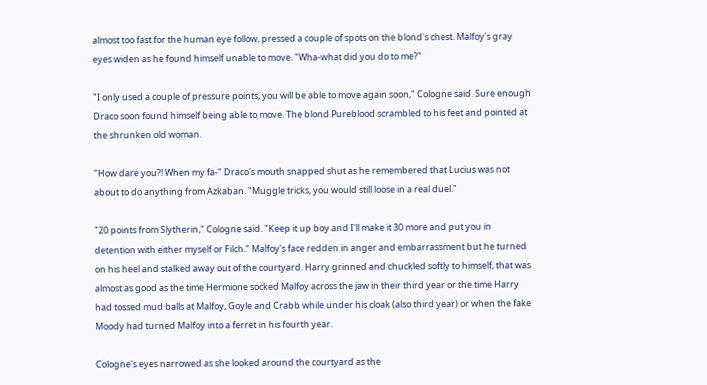almost too fast for the human eye follow, pressed a couple of spots on the blond's chest. Malfoy's gray eyes widen as he found himself unable to move. "Wha-what did you do to me?"

"I only used a couple of pressure points, you will be able to move again soon," Cologne said. Sure enough Draco soon found himself being able to move. The blond Pureblood scrambled to his feet and pointed at the shrunken old woman.

"How dare you?! When my fa-" Draco's mouth snapped shut as he remembered that Lucius was not about to do anything from Azkaban. "Muggle tricks, you would still loose in a real duel."

"20 points from Slytherin," Cologne said. "Keep it up boy and I'll make it 30 more and put you in detention with either myself or Filch." Malfoy's face redden in anger and embarrassment but he turned on his heel and stalked away out of the courtyard. Harry grinned and chuckled softly to himself, that was almost as good as the time Hermione socked Malfoy across the jaw in their third year or the time Harry had tossed mud balls at Malfoy, Goyle and Crabb while under his cloak (also third year) or when the fake Moody had turned Malfoy into a ferret in his fourth year.

Cologne's eyes narrowed as she looked around the courtyard as the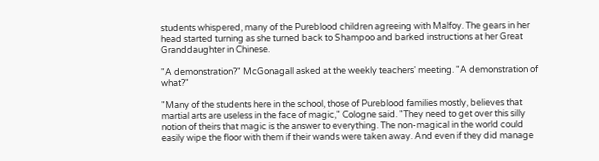students whispered, many of the Pureblood children agreeing with Malfoy. The gears in her head started turning as she turned back to Shampoo and barked instructions at her Great Granddaughter in Chinese.

"A demonstration?" McGonagall asked at the weekly teachers' meeting. "A demonstration of what?"

"Many of the students here in the school, those of Pureblood families mostly, believes that martial arts are useless in the face of magic," Cologne said. "They need to get over this silly notion of theirs that magic is the answer to everything. The non-magical in the world could easily wipe the floor with them if their wands were taken away. And even if they did manage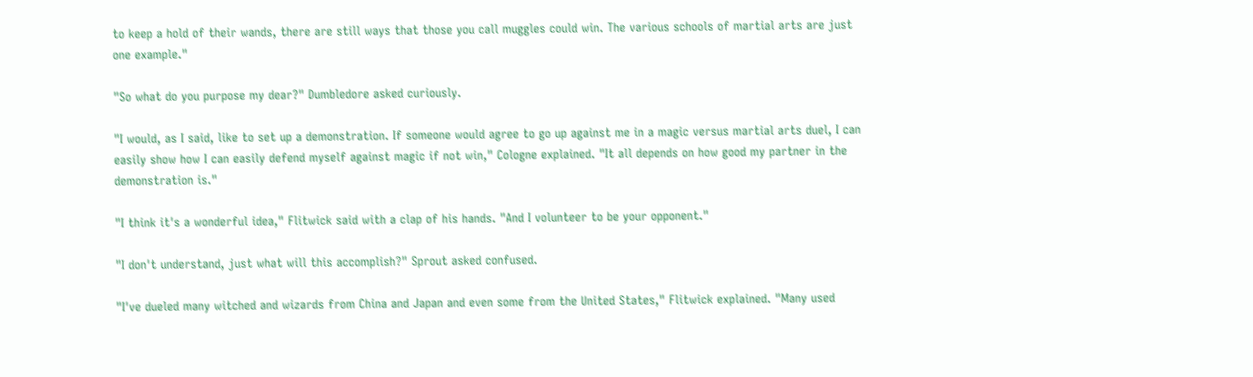to keep a hold of their wands, there are still ways that those you call muggles could win. The various schools of martial arts are just one example."

"So what do you purpose my dear?" Dumbledore asked curiously.

"I would, as I said, like to set up a demonstration. If someone would agree to go up against me in a magic versus martial arts duel, I can easily show how I can easily defend myself against magic if not win," Cologne explained. "It all depends on how good my partner in the demonstration is."

"I think it's a wonderful idea," Flitwick said with a clap of his hands. "And I volunteer to be your opponent."

"I don't understand, just what will this accomplish?" Sprout asked confused.

"I've dueled many witched and wizards from China and Japan and even some from the United States," Flitwick explained. "Many used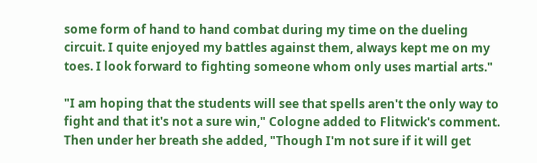some form of hand to hand combat during my time on the dueling circuit. I quite enjoyed my battles against them, always kept me on my toes. I look forward to fighting someone whom only uses martial arts."

"I am hoping that the students will see that spells aren't the only way to fight and that it's not a sure win," Cologne added to Flitwick's comment. Then under her breath she added, "Though I'm not sure if it will get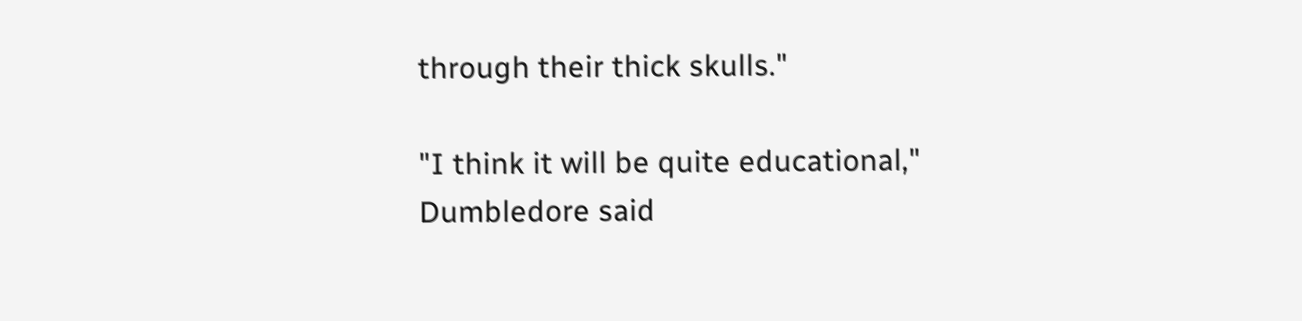through their thick skulls."

"I think it will be quite educational," Dumbledore said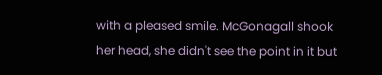with a pleased smile. McGonagall shook her head, she didn't see the point in it but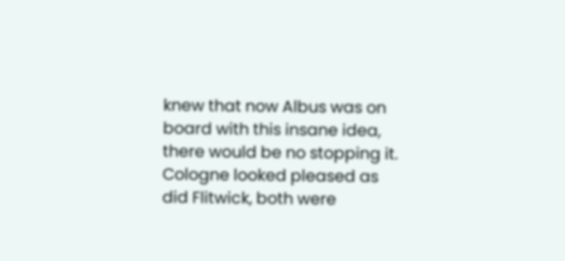knew that now Albus was on board with this insane idea, there would be no stopping it. Cologne looked pleased as did Flitwick, both were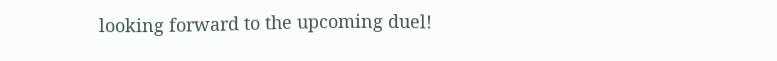looking forward to the upcoming duel!